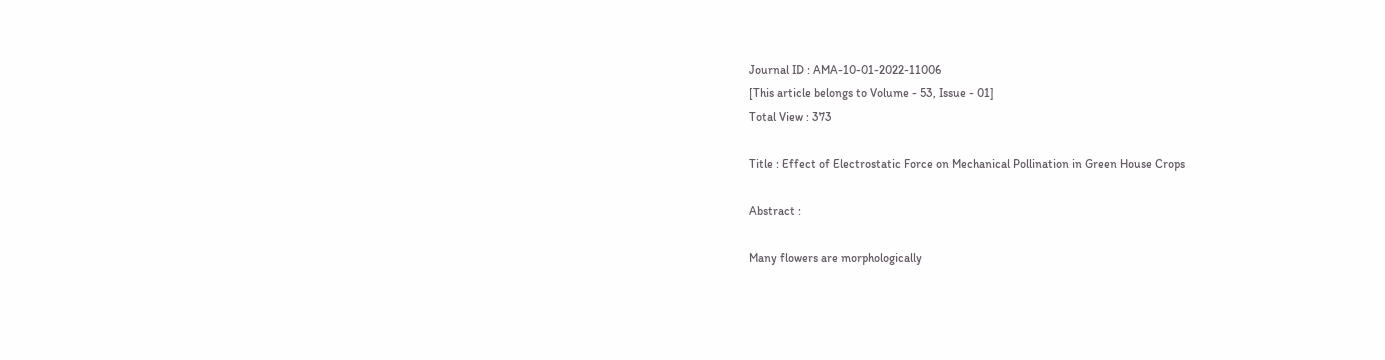Journal ID : AMA-10-01-2022-11006
[This article belongs to Volume - 53, Issue - 01]
Total View : 373

Title : Effect of Electrostatic Force on Mechanical Pollination in Green House Crops

Abstract :

Many flowers are morphologically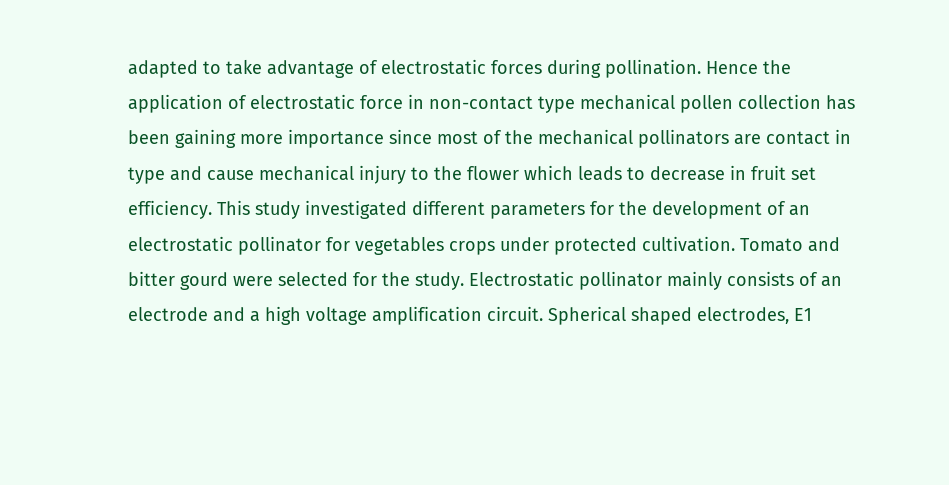adapted to take advantage of electrostatic forces during pollination. Hence the application of electrostatic force in non-contact type mechanical pollen collection has been gaining more importance since most of the mechanical pollinators are contact in type and cause mechanical injury to the flower which leads to decrease in fruit set efficiency. This study investigated different parameters for the development of an electrostatic pollinator for vegetables crops under protected cultivation. Tomato and bitter gourd were selected for the study. Electrostatic pollinator mainly consists of an electrode and a high voltage amplification circuit. Spherical shaped electrodes, E1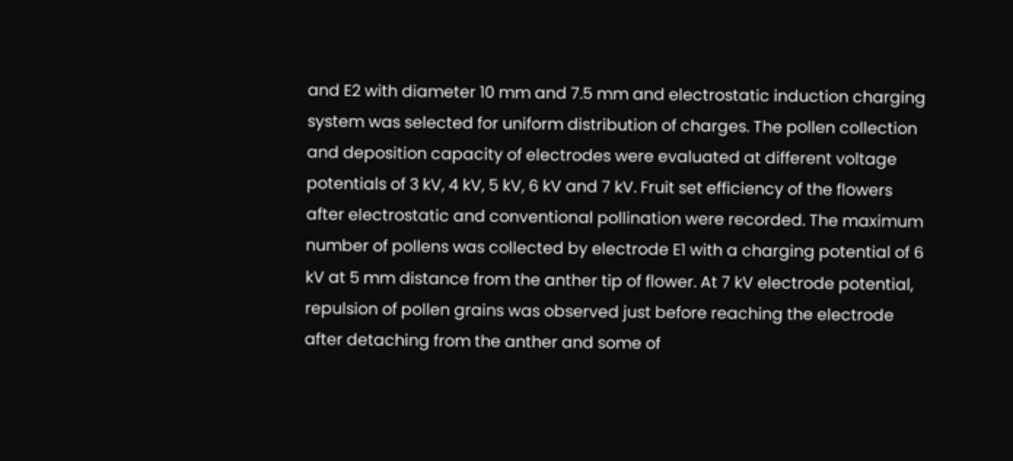and E2 with diameter 10 mm and 7.5 mm and electrostatic induction charging system was selected for uniform distribution of charges. The pollen collection and deposition capacity of electrodes were evaluated at different voltage potentials of 3 kV, 4 kV, 5 kV, 6 kV and 7 kV. Fruit set efficiency of the flowers after electrostatic and conventional pollination were recorded. The maximum number of pollens was collected by electrode E1 with a charging potential of 6 kV at 5 mm distance from the anther tip of flower. At 7 kV electrode potential, repulsion of pollen grains was observed just before reaching the electrode after detaching from the anther and some of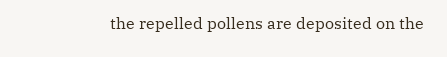the repelled pollens are deposited on the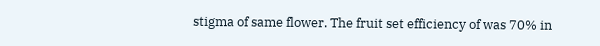stigma of same flower. The fruit set efficiency of was 70% in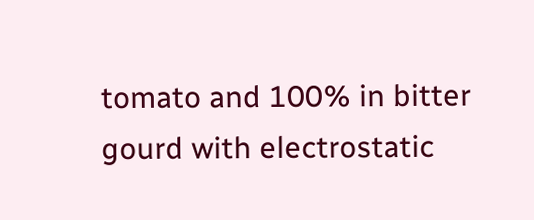tomato and 100% in bitter gourd with electrostatic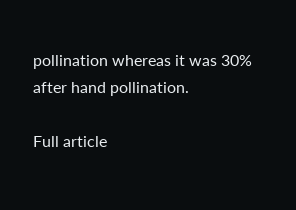pollination whereas it was 30% after hand pollination.

Full article